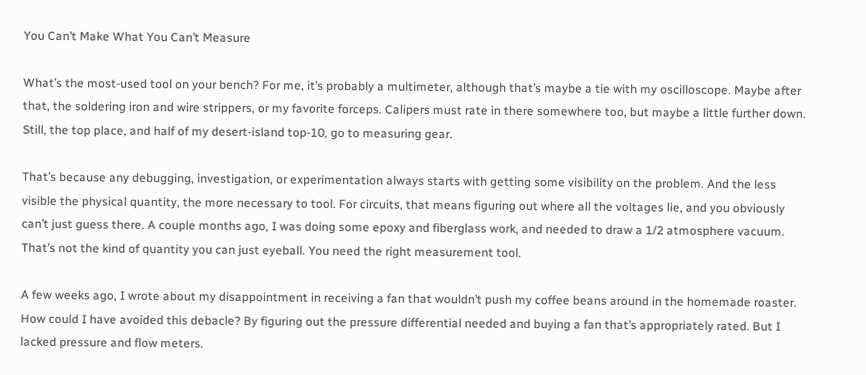You Can’t Make What You Can’t Measure

What’s the most-used tool on your bench? For me, it’s probably a multimeter, although that’s maybe a tie with my oscilloscope. Maybe after that, the soldering iron and wire strippers, or my favorite forceps. Calipers must rate in there somewhere too, but maybe a little further down. Still, the top place, and half of my desert-island top-10, go to measuring gear.

That’s because any debugging, investigation, or experimentation always starts with getting some visibility on the problem. And the less visible the physical quantity, the more necessary to tool. For circuits, that means figuring out where all the voltages lie, and you obviously can’t just guess there. A couple months ago, I was doing some epoxy and fiberglass work, and needed to draw a 1/2 atmosphere vacuum. That’s not the kind of quantity you can just eyeball. You need the right measurement tool.

A few weeks ago, I wrote about my disappointment in receiving a fan that wouldn’t push my coffee beans around in the homemade roaster. How could I have avoided this debacle? By figuring out the pressure differential needed and buying a fan that’s appropriately rated. But I lacked pressure and flow meters.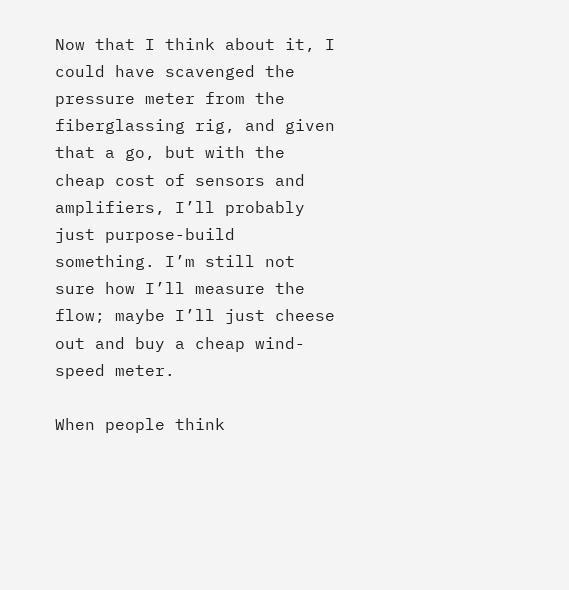Now that I think about it, I could have scavenged the pressure meter from the fiberglassing rig, and given that a go, but with the cheap cost of sensors and amplifiers, I’ll probably just purpose-build something. I’m still not sure how I’ll measure the flow; maybe I’ll just cheese out and buy a cheap wind-speed meter.

When people think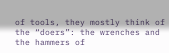of tools, they mostly think of the “doers”: the wrenches and the hammers of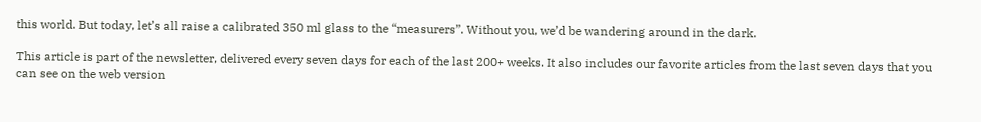this world. But today, let’s all raise a calibrated 350 ml glass to the “measurers”. Without you, we’d be wandering around in the dark.

This article is part of the newsletter, delivered every seven days for each of the last 200+ weeks. It also includes our favorite articles from the last seven days that you can see on the web version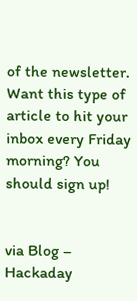of the newsletter.
Want this type of article to hit your inbox every Friday morning? You should sign up!


via Blog – Hackaday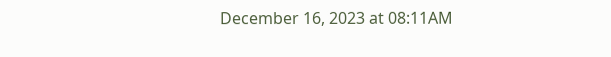December 16, 2023 at 08:11AM